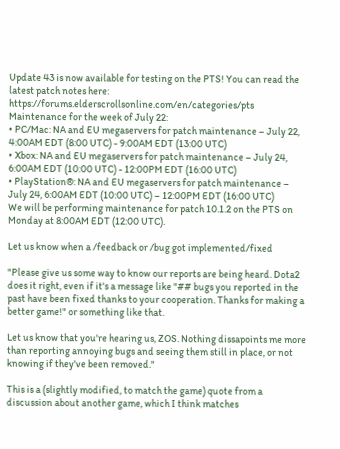Update 43 is now available for testing on the PTS! You can read the latest patch notes here: https://forums.elderscrollsonline.com/en/categories/pts
Maintenance for the week of July 22:
• PC/Mac: NA and EU megaservers for patch maintenance – July 22, 4:00AM EDT (8:00 UTC) - 9:00AM EDT (13:00 UTC)
• Xbox: NA and EU megaservers for patch maintenance – July 24, 6:00AM EDT (10:00 UTC) - 12:00PM EDT (16:00 UTC)
• PlayStation®: NA and EU megaservers for patch maintenance – July 24, 6:00AM EDT (10:00 UTC) – 12:00PM EDT (16:00 UTC)
We will be performing maintenance for patch 10.1.2 on the PTS on Monday at 8:00AM EDT (12:00 UTC).

Let us know when a /feedback or /bug got implemented/fixed

"Please give us some way to know our reports are being heard. Dota2 does it right, even if it's a message like "## bugs you reported in the past have been fixed thanks to your cooperation. Thanks for making a better game!" or something like that.

Let us know that you're hearing us, ZOS. Nothing dissapoints me more than reporting annoying bugs and seeing them still in place, or not knowing if they've been removed."

This is a (slightly modified, to match the game) quote from a discussion about another game, which I think matches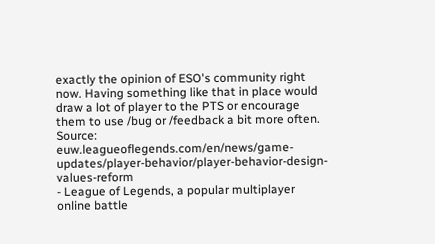exactly the opinion of ESO's community right now. Having something like that in place would draw a lot of player to the PTS or encourage them to use /bug or /feedback a bit more often.
Source: euw.leagueoflegends.com/en/news/game-updates/player-behavior/player-behavior-design-values-reform
- League of Legends, a popular multiplayer online battle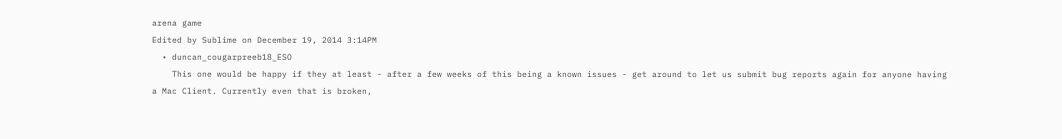arena game
Edited by Sublime on December 19, 2014 3:14PM
  • duncan_cougarpreeb18_ESO
    This one would be happy if they at least - after a few weeks of this being a known issues - get around to let us submit bug reports again for anyone having a Mac Client. Currently even that is broken,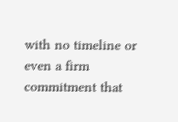with no timeline or even a firm commitment that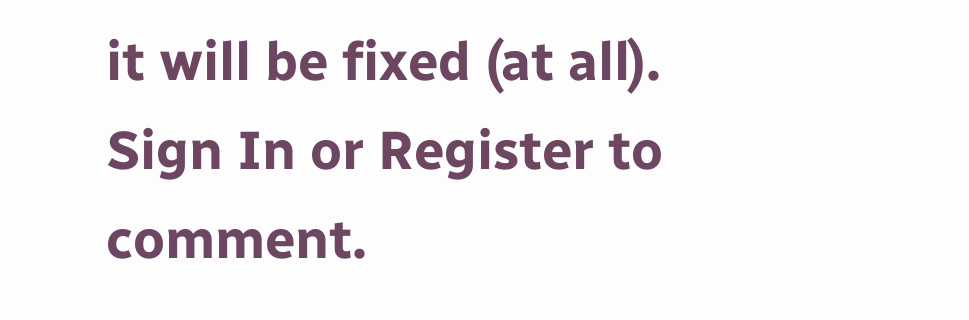it will be fixed (at all).
Sign In or Register to comment.